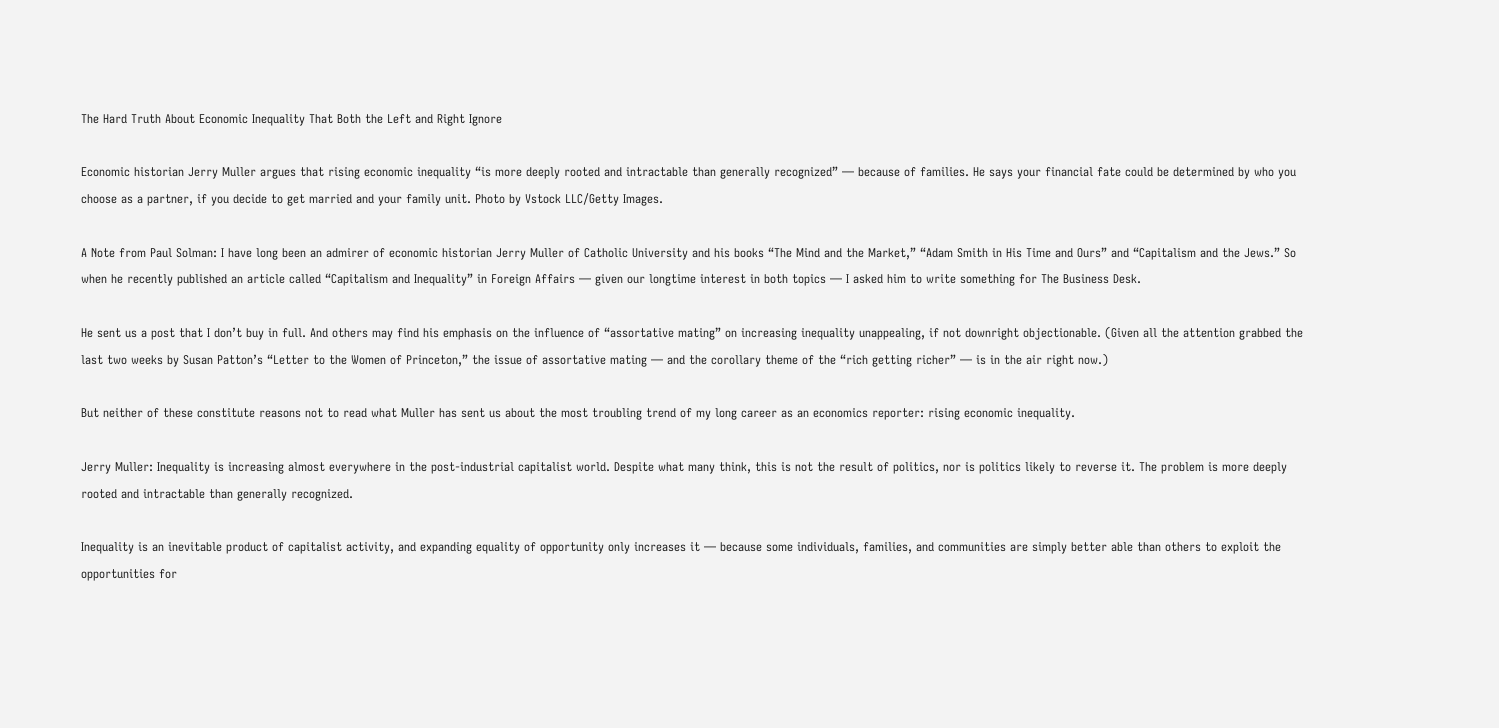The Hard Truth About Economic Inequality That Both the Left and Right Ignore

Economic historian Jerry Muller argues that rising economic inequality “is more deeply rooted and intractable than generally recognized” — because of families. He says your financial fate could be determined by who you choose as a partner, if you decide to get married and your family unit. Photo by Vstock LLC/Getty Images.

A Note from Paul Solman: I have long been an admirer of economic historian Jerry Muller of Catholic University and his books “The Mind and the Market,” “Adam Smith in His Time and Ours” and “Capitalism and the Jews.” So when he recently published an article called “Capitalism and Inequality” in Foreign Affairs — given our longtime interest in both topics — I asked him to write something for The Business Desk.

He sent us a post that I don’t buy in full. And others may find his emphasis on the influence of “assortative mating” on increasing inequality unappealing, if not downright objectionable. (Given all the attention grabbed the last two weeks by Susan Patton’s “Letter to the Women of Princeton,” the issue of assortative mating — and the corollary theme of the “rich getting richer” — is in the air right now.)

But neither of these constitute reasons not to read what Muller has sent us about the most troubling trend of my long career as an economics reporter: rising economic inequality.

Jerry Muller: Inequality is increasing almost everywhere in the post-industrial capitalist world. Despite what many think, this is not the result of politics, nor is politics likely to reverse it. The problem is more deeply rooted and intractable than generally recognized.

Inequality is an inevitable product of capitalist activity, and expanding equality of opportunity only increases it — because some individuals, families, and communities are simply better able than others to exploit the opportunities for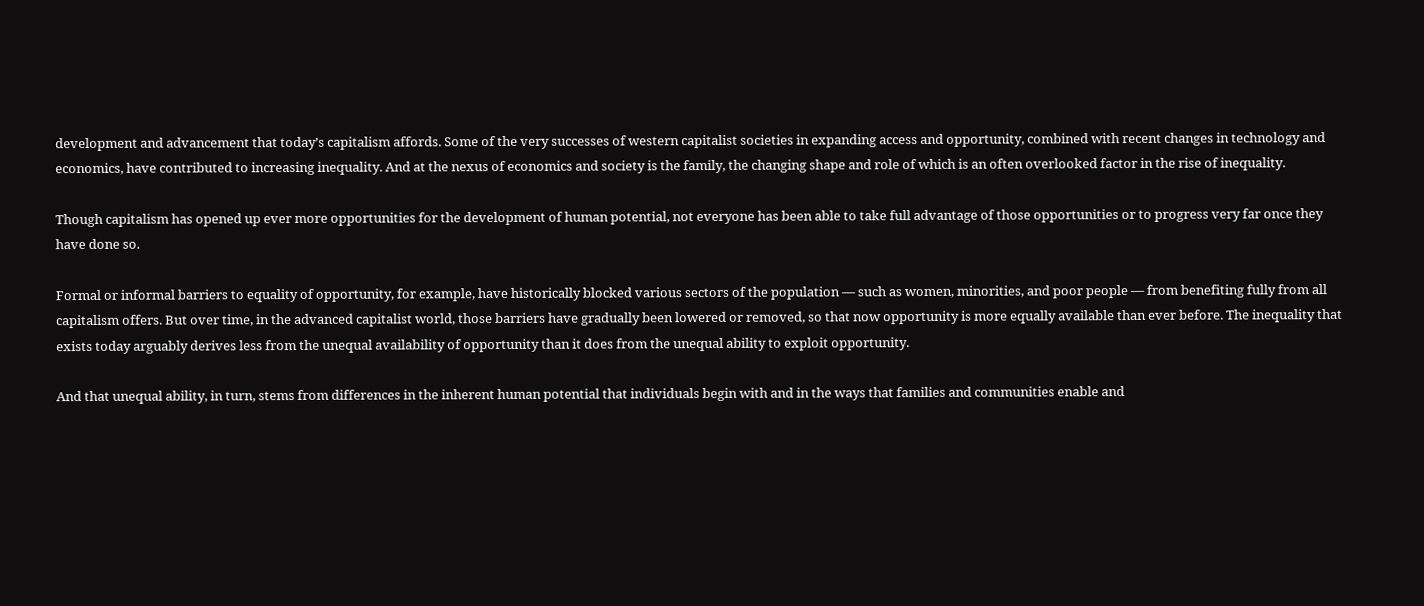development and advancement that today’s capitalism affords. Some of the very successes of western capitalist societies in expanding access and opportunity, combined with recent changes in technology and economics, have contributed to increasing inequality. And at the nexus of economics and society is the family, the changing shape and role of which is an often overlooked factor in the rise of inequality.

Though capitalism has opened up ever more opportunities for the development of human potential, not everyone has been able to take full advantage of those opportunities or to progress very far once they have done so.

Formal or informal barriers to equality of opportunity, for example, have historically blocked various sectors of the population — such as women, minorities, and poor people — from benefiting fully from all capitalism offers. But over time, in the advanced capitalist world, those barriers have gradually been lowered or removed, so that now opportunity is more equally available than ever before. The inequality that exists today arguably derives less from the unequal availability of opportunity than it does from the unequal ability to exploit opportunity.

And that unequal ability, in turn, stems from differences in the inherent human potential that individuals begin with and in the ways that families and communities enable and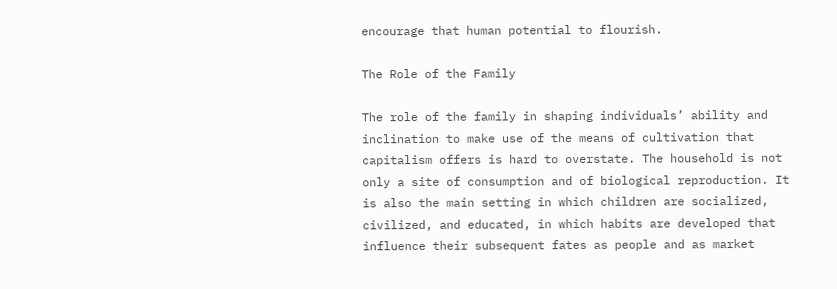encourage that human potential to flourish.

The Role of the Family

The role of the family in shaping individuals’ ability and inclination to make use of the means of cultivation that capitalism offers is hard to overstate. The household is not only a site of consumption and of biological reproduction. It is also the main setting in which children are socialized, civilized, and educated, in which habits are developed that influence their subsequent fates as people and as market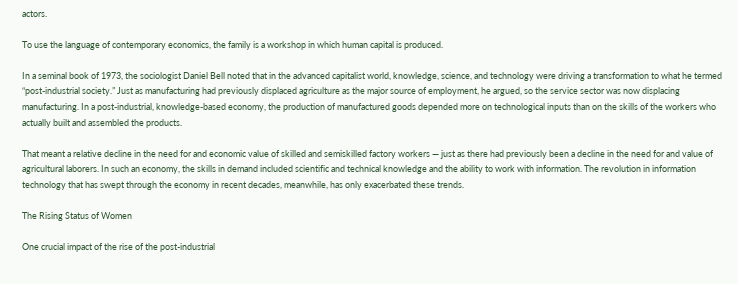actors.

To use the language of contemporary economics, the family is a workshop in which human capital is produced.

In a seminal book of 1973, the sociologist Daniel Bell noted that in the advanced capitalist world, knowledge, science, and technology were driving a transformation to what he termed “post-industrial society.” Just as manufacturing had previously displaced agriculture as the major source of employment, he argued, so the service sector was now displacing manufacturing. In a post-industrial, knowledge-based economy, the production of manufactured goods depended more on technological inputs than on the skills of the workers who actually built and assembled the products.

That meant a relative decline in the need for and economic value of skilled and semiskilled factory workers — just as there had previously been a decline in the need for and value of agricultural laborers. In such an economy, the skills in demand included scientific and technical knowledge and the ability to work with information. The revolution in information technology that has swept through the economy in recent decades, meanwhile, has only exacerbated these trends.

The Rising Status of Women

One crucial impact of the rise of the post-industrial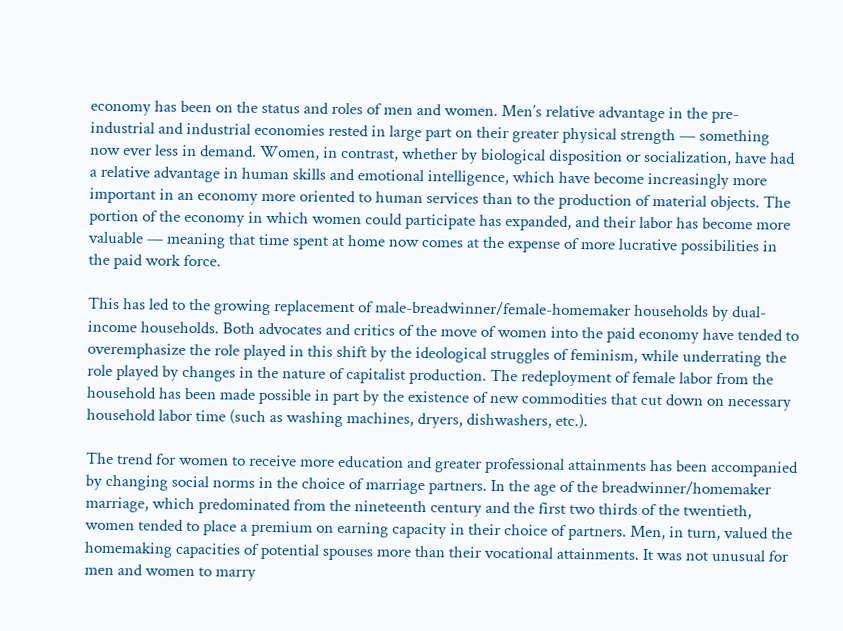economy has been on the status and roles of men and women. Men’s relative advantage in the pre-industrial and industrial economies rested in large part on their greater physical strength — something now ever less in demand. Women, in contrast, whether by biological disposition or socialization, have had a relative advantage in human skills and emotional intelligence, which have become increasingly more important in an economy more oriented to human services than to the production of material objects. The portion of the economy in which women could participate has expanded, and their labor has become more valuable — meaning that time spent at home now comes at the expense of more lucrative possibilities in the paid work force.

This has led to the growing replacement of male-breadwinner/female-homemaker households by dual-income households. Both advocates and critics of the move of women into the paid economy have tended to overemphasize the role played in this shift by the ideological struggles of feminism, while underrating the role played by changes in the nature of capitalist production. The redeployment of female labor from the household has been made possible in part by the existence of new commodities that cut down on necessary household labor time (such as washing machines, dryers, dishwashers, etc.).

The trend for women to receive more education and greater professional attainments has been accompanied by changing social norms in the choice of marriage partners. In the age of the breadwinner/homemaker marriage, which predominated from the nineteenth century and the first two thirds of the twentieth, women tended to place a premium on earning capacity in their choice of partners. Men, in turn, valued the homemaking capacities of potential spouses more than their vocational attainments. It was not unusual for men and women to marry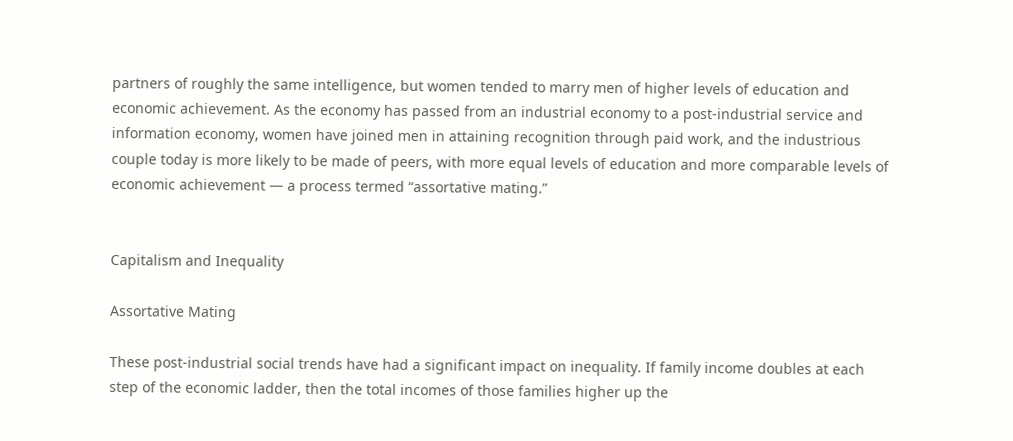partners of roughly the same intelligence, but women tended to marry men of higher levels of education and economic achievement. As the economy has passed from an industrial economy to a post-industrial service and information economy, women have joined men in attaining recognition through paid work, and the industrious couple today is more likely to be made of peers, with more equal levels of education and more comparable levels of economic achievement — a process termed “assortative mating.”


Capitalism and Inequality

Assortative Mating

These post-industrial social trends have had a significant impact on inequality. If family income doubles at each step of the economic ladder, then the total incomes of those families higher up the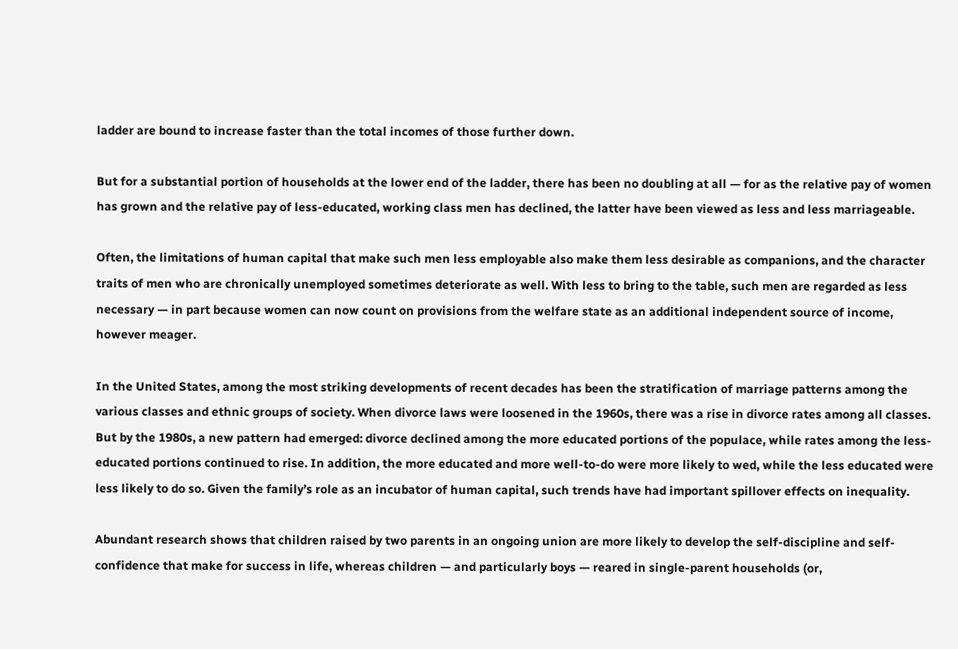ladder are bound to increase faster than the total incomes of those further down.

But for a substantial portion of households at the lower end of the ladder, there has been no doubling at all — for as the relative pay of women has grown and the relative pay of less-educated, working class men has declined, the latter have been viewed as less and less marriageable.

Often, the limitations of human capital that make such men less employable also make them less desirable as companions, and the character traits of men who are chronically unemployed sometimes deteriorate as well. With less to bring to the table, such men are regarded as less necessary — in part because women can now count on provisions from the welfare state as an additional independent source of income, however meager.

In the United States, among the most striking developments of recent decades has been the stratification of marriage patterns among the various classes and ethnic groups of society. When divorce laws were loosened in the 1960s, there was a rise in divorce rates among all classes. But by the 1980s, a new pattern had emerged: divorce declined among the more educated portions of the populace, while rates among the less-educated portions continued to rise. In addition, the more educated and more well-to-do were more likely to wed, while the less educated were less likely to do so. Given the family’s role as an incubator of human capital, such trends have had important spillover effects on inequality.

Abundant research shows that children raised by two parents in an ongoing union are more likely to develop the self-discipline and self-confidence that make for success in life, whereas children — and particularly boys — reared in single-parent households (or,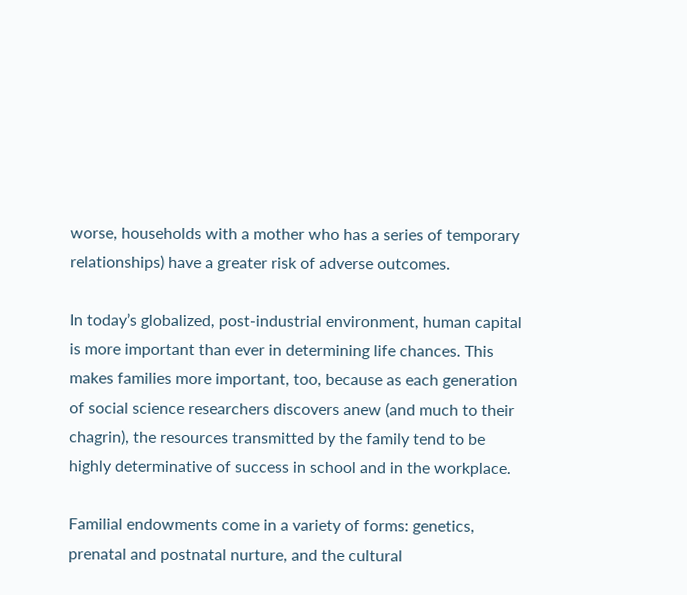worse, households with a mother who has a series of temporary relationships) have a greater risk of adverse outcomes.

In today’s globalized, post-industrial environment, human capital is more important than ever in determining life chances. This makes families more important, too, because as each generation of social science researchers discovers anew (and much to their chagrin), the resources transmitted by the family tend to be highly determinative of success in school and in the workplace.

Familial endowments come in a variety of forms: genetics, prenatal and postnatal nurture, and the cultural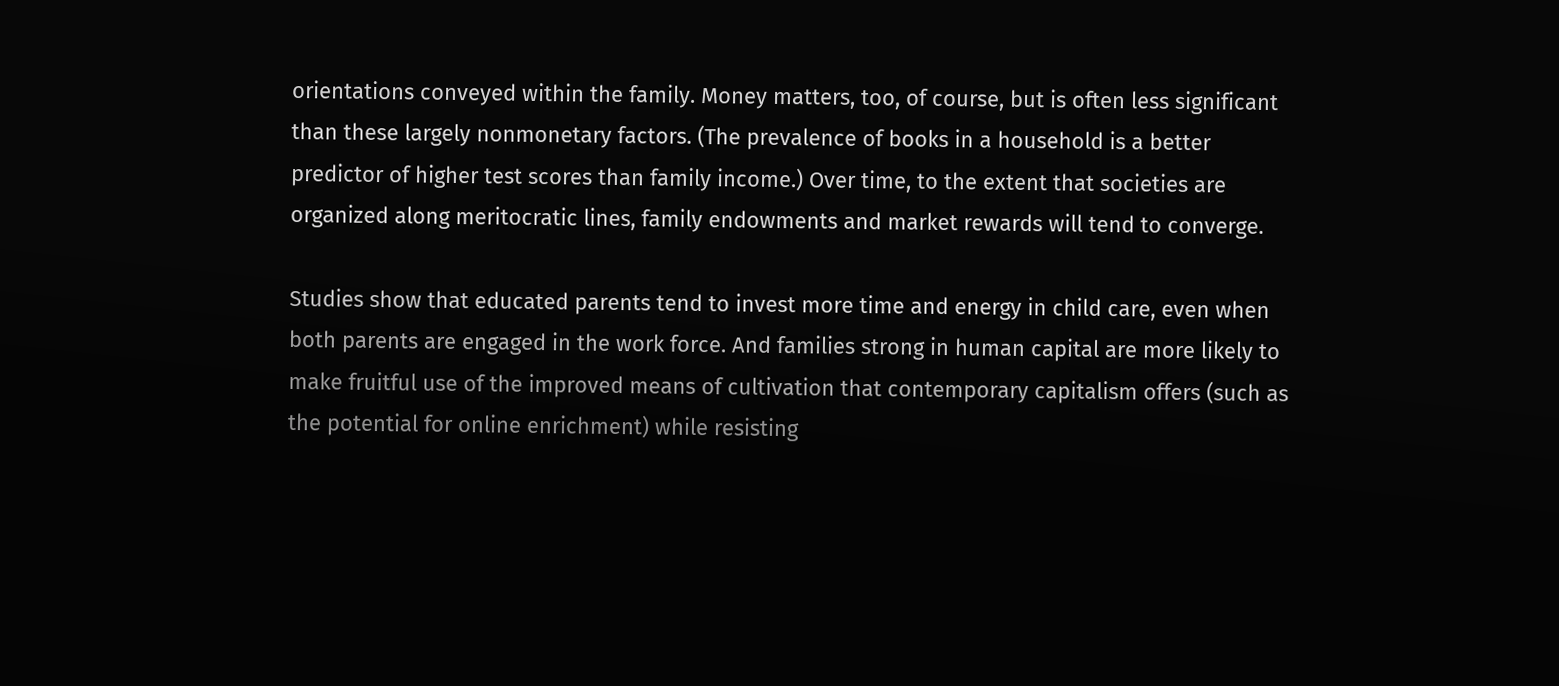orientations conveyed within the family. Money matters, too, of course, but is often less significant than these largely nonmonetary factors. (The prevalence of books in a household is a better predictor of higher test scores than family income.) Over time, to the extent that societies are organized along meritocratic lines, family endowments and market rewards will tend to converge.

Studies show that educated parents tend to invest more time and energy in child care, even when both parents are engaged in the work force. And families strong in human capital are more likely to make fruitful use of the improved means of cultivation that contemporary capitalism offers (such as the potential for online enrichment) while resisting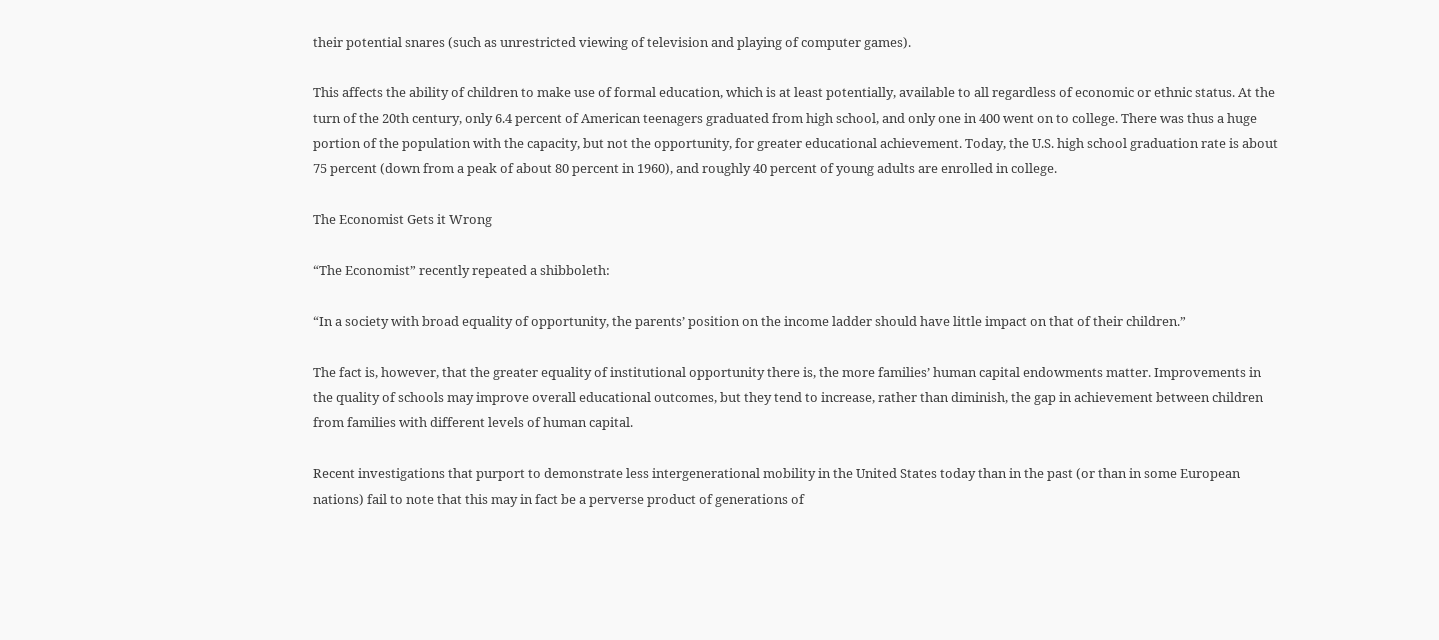their potential snares (such as unrestricted viewing of television and playing of computer games).

This affects the ability of children to make use of formal education, which is at least potentially, available to all regardless of economic or ethnic status. At the turn of the 20th century, only 6.4 percent of American teenagers graduated from high school, and only one in 400 went on to college. There was thus a huge portion of the population with the capacity, but not the opportunity, for greater educational achievement. Today, the U.S. high school graduation rate is about 75 percent (down from a peak of about 80 percent in 1960), and roughly 40 percent of young adults are enrolled in college.

The Economist Gets it Wrong

“The Economist” recently repeated a shibboleth:

“In a society with broad equality of opportunity, the parents’ position on the income ladder should have little impact on that of their children.”

The fact is, however, that the greater equality of institutional opportunity there is, the more families’ human capital endowments matter. Improvements in the quality of schools may improve overall educational outcomes, but they tend to increase, rather than diminish, the gap in achievement between children from families with different levels of human capital.

Recent investigations that purport to demonstrate less intergenerational mobility in the United States today than in the past (or than in some European nations) fail to note that this may in fact be a perverse product of generations of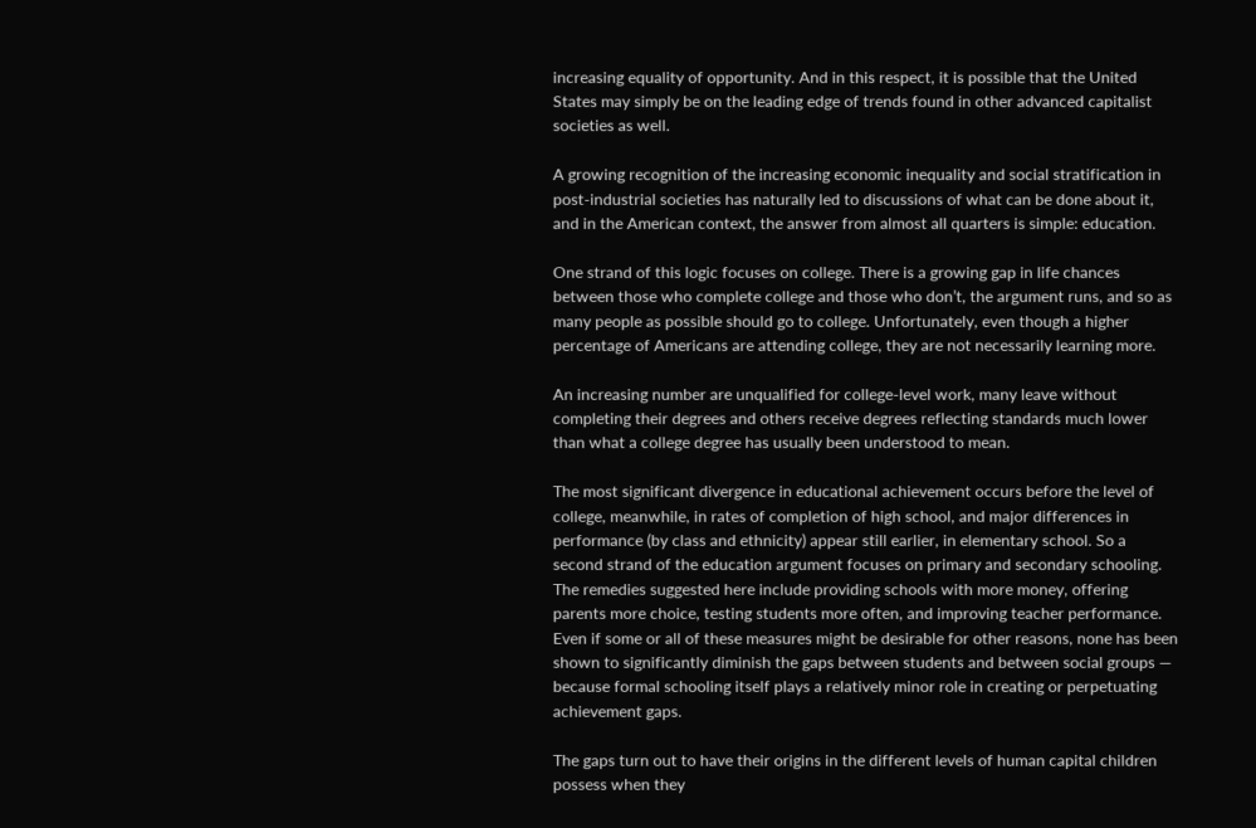increasing equality of opportunity. And in this respect, it is possible that the United States may simply be on the leading edge of trends found in other advanced capitalist societies as well.

A growing recognition of the increasing economic inequality and social stratification in post-industrial societies has naturally led to discussions of what can be done about it, and in the American context, the answer from almost all quarters is simple: education.

One strand of this logic focuses on college. There is a growing gap in life chances between those who complete college and those who don’t, the argument runs, and so as many people as possible should go to college. Unfortunately, even though a higher percentage of Americans are attending college, they are not necessarily learning more.

An increasing number are unqualified for college-level work, many leave without completing their degrees and others receive degrees reflecting standards much lower than what a college degree has usually been understood to mean.

The most significant divergence in educational achievement occurs before the level of college, meanwhile, in rates of completion of high school, and major differences in performance (by class and ethnicity) appear still earlier, in elementary school. So a second strand of the education argument focuses on primary and secondary schooling. The remedies suggested here include providing schools with more money, offering parents more choice, testing students more often, and improving teacher performance. Even if some or all of these measures might be desirable for other reasons, none has been shown to significantly diminish the gaps between students and between social groups — because formal schooling itself plays a relatively minor role in creating or perpetuating achievement gaps.

The gaps turn out to have their origins in the different levels of human capital children possess when they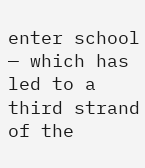enter school — which has led to a third strand of the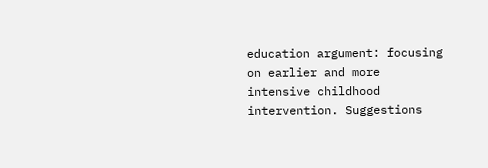education argument: focusing on earlier and more intensive childhood intervention. Suggestions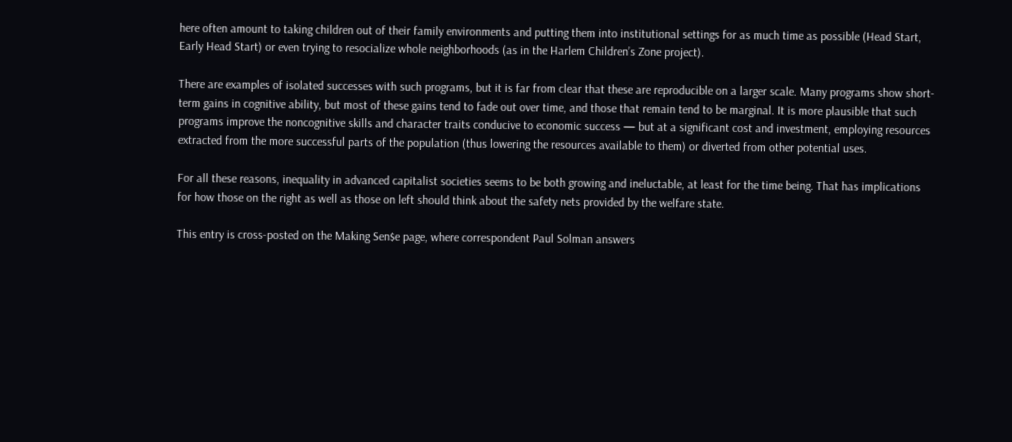here often amount to taking children out of their family environments and putting them into institutional settings for as much time as possible (Head Start, Early Head Start) or even trying to resocialize whole neighborhoods (as in the Harlem Children’s Zone project).

There are examples of isolated successes with such programs, but it is far from clear that these are reproducible on a larger scale. Many programs show short-term gains in cognitive ability, but most of these gains tend to fade out over time, and those that remain tend to be marginal. It is more plausible that such programs improve the noncognitive skills and character traits conducive to economic success — but at a significant cost and investment, employing resources extracted from the more successful parts of the population (thus lowering the resources available to them) or diverted from other potential uses.

For all these reasons, inequality in advanced capitalist societies seems to be both growing and ineluctable, at least for the time being. That has implications for how those on the right as well as those on left should think about the safety nets provided by the welfare state.

This entry is cross-posted on the Making Sen$e page, where correspondent Paul Solman answers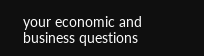your economic and business questions